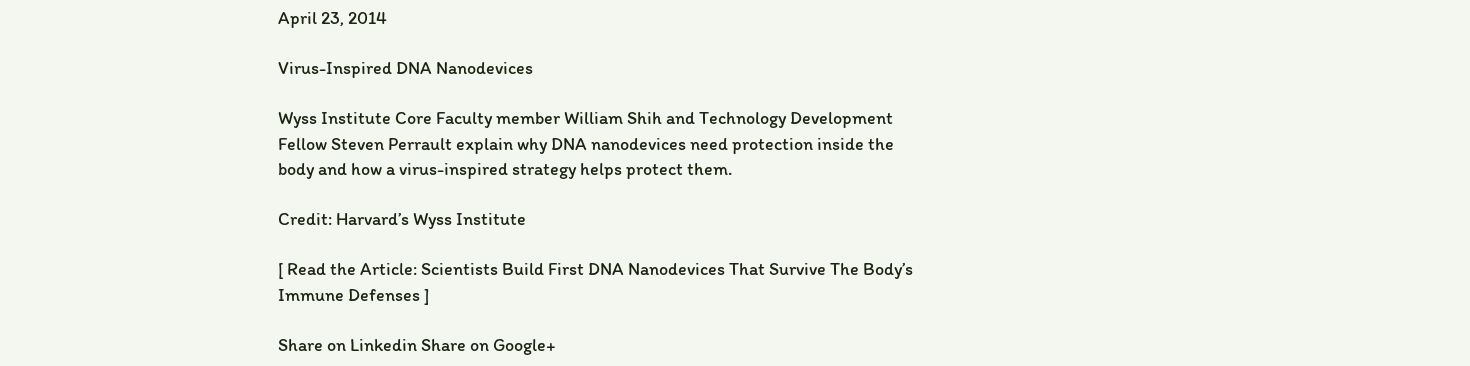April 23, 2014

Virus-Inspired DNA Nanodevices

Wyss Institute Core Faculty member William Shih and Technology Development Fellow Steven Perrault explain why DNA nanodevices need protection inside the body and how a virus-inspired strategy helps protect them.

Credit: Harvard’s Wyss Institute

[ Read the Article: Scientists Build First DNA Nanodevices That Survive The Body’s Immune Defenses ]

Share on Linkedin Share on Google+